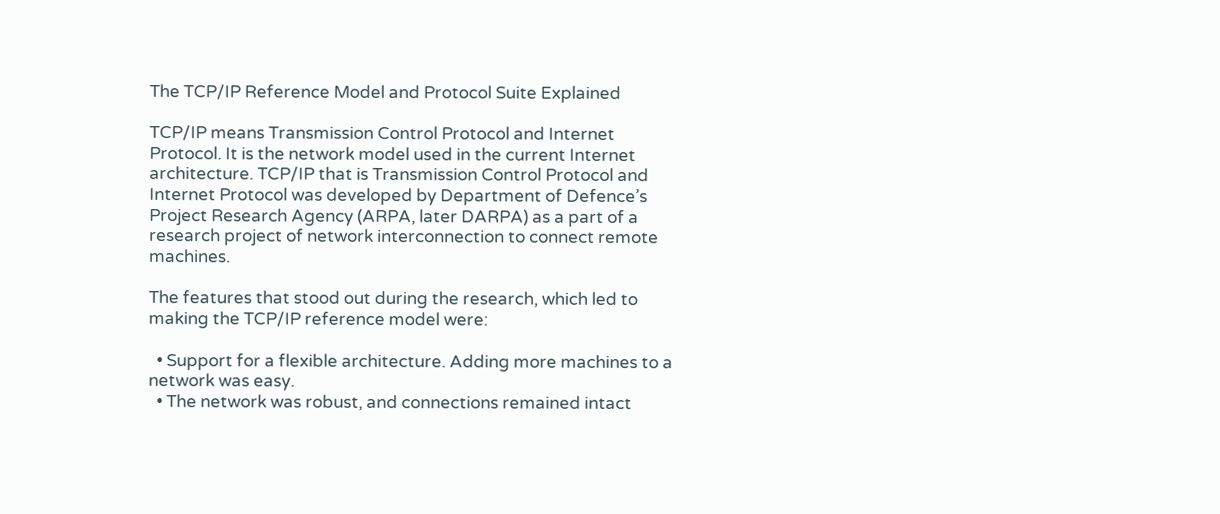The TCP/IP Reference Model and Protocol Suite Explained

TCP/IP means Transmission Control Protocol and Internet Protocol. It is the network model used in the current Internet architecture. TCP/IP that is Transmission Control Protocol and Internet Protocol was developed by Department of Defence’s Project Research Agency (ARPA, later DARPA) as a part of a research project of network interconnection to connect remote machines.

The features that stood out during the research, which led to making the TCP/IP reference model were:

  • Support for a flexible architecture. Adding more machines to a network was easy.
  • The network was robust, and connections remained intact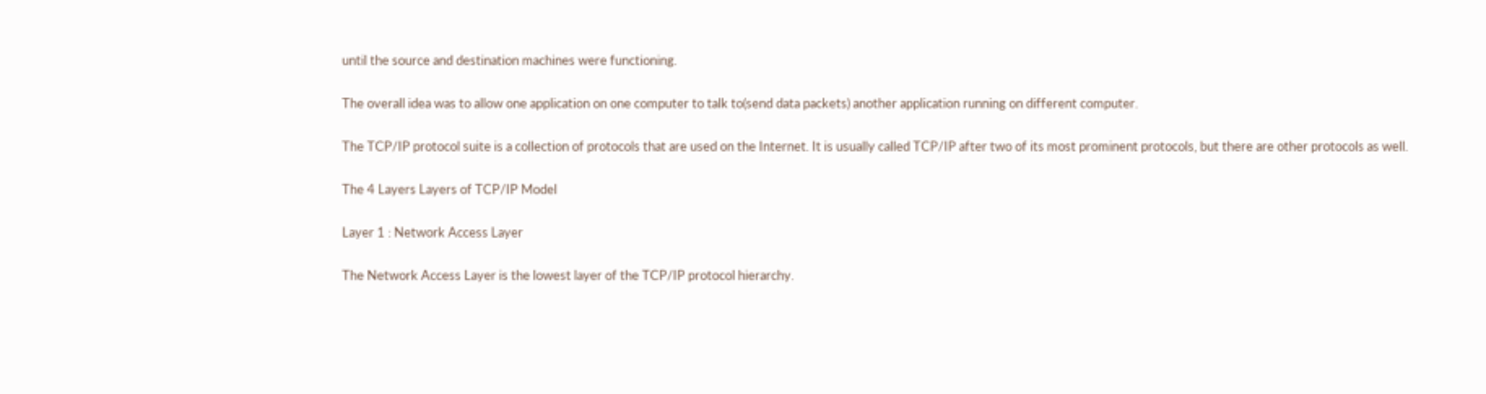until the source and destination machines were functioning.

The overall idea was to allow one application on one computer to talk to(send data packets) another application running on different computer.

The TCP/IP protocol suite is a collection of protocols that are used on the Internet. It is usually called TCP/IP after two of its most prominent protocols, but there are other protocols as well.

The 4 Layers Layers of TCP/IP Model

Layer 1 : Network Access Layer

The Network Access Layer is the lowest layer of the TCP/IP protocol hierarchy.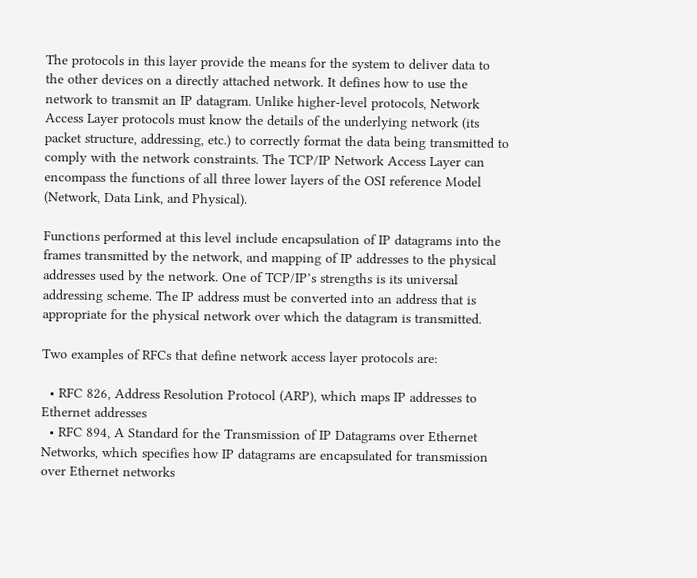The protocols in this layer provide the means for the system to deliver data to the other devices on a directly attached network. It defines how to use the network to transmit an IP datagram. Unlike higher-level protocols, Network Access Layer protocols must know the details of the underlying network (its packet structure, addressing, etc.) to correctly format the data being transmitted to comply with the network constraints. The TCP/IP Network Access Layer can encompass the functions of all three lower layers of the OSI reference Model (Network, Data Link, and Physical).

Functions performed at this level include encapsulation of IP datagrams into the frames transmitted by the network, and mapping of IP addresses to the physical addresses used by the network. One of TCP/IP’s strengths is its universal addressing scheme. The IP address must be converted into an address that is appropriate for the physical network over which the datagram is transmitted.

Two examples of RFCs that define network access layer protocols are:

  • RFC 826, Address Resolution Protocol (ARP), which maps IP addresses to Ethernet addresses
  • RFC 894, A Standard for the Transmission of IP Datagrams over Ethernet Networks, which specifies how IP datagrams are encapsulated for transmission over Ethernet networks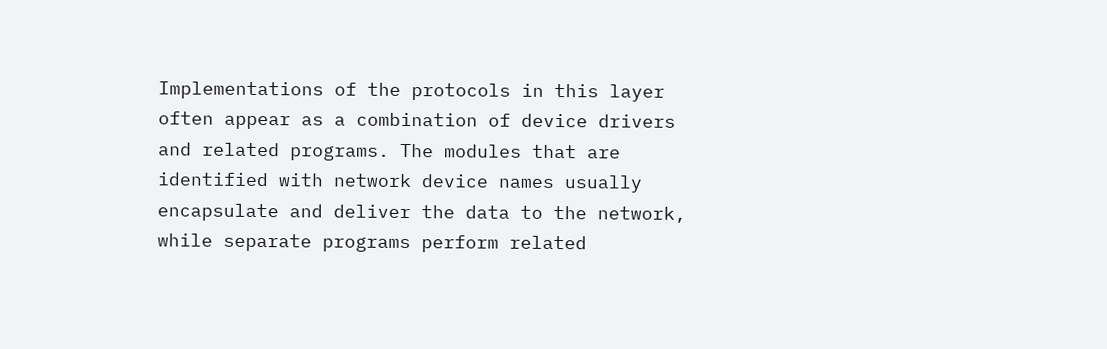Implementations of the protocols in this layer often appear as a combination of device drivers and related programs. The modules that are identified with network device names usually encapsulate and deliver the data to the network, while separate programs perform related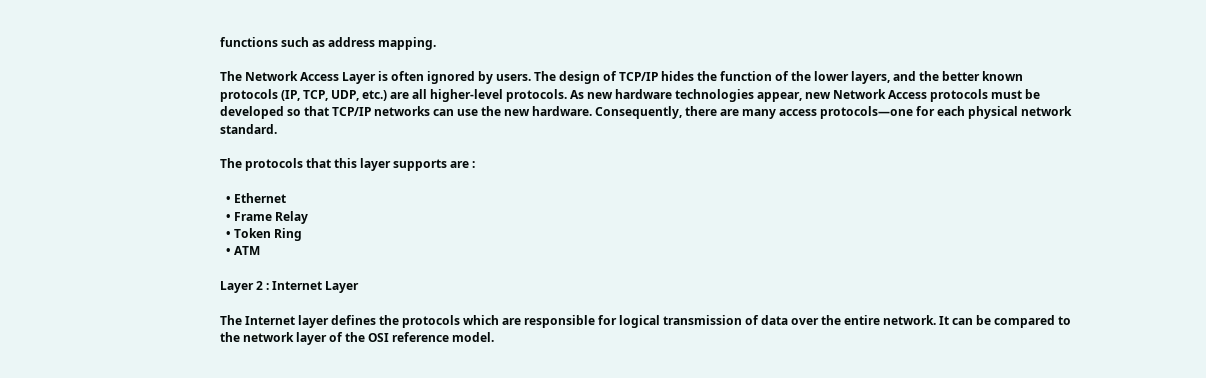functions such as address mapping.

The Network Access Layer is often ignored by users. The design of TCP/IP hides the function of the lower layers, and the better known protocols (IP, TCP, UDP, etc.) are all higher-level protocols. As new hardware technologies appear, new Network Access protocols must be developed so that TCP/IP networks can use the new hardware. Consequently, there are many access protocols—one for each physical network standard.

The protocols that this layer supports are :

  • Ethernet
  • Frame Relay
  • Token Ring
  • ATM

Layer 2 : Internet Layer

The Internet layer defines the protocols which are responsible for logical transmission of data over the entire network. It can be compared to the network layer of the OSI reference model.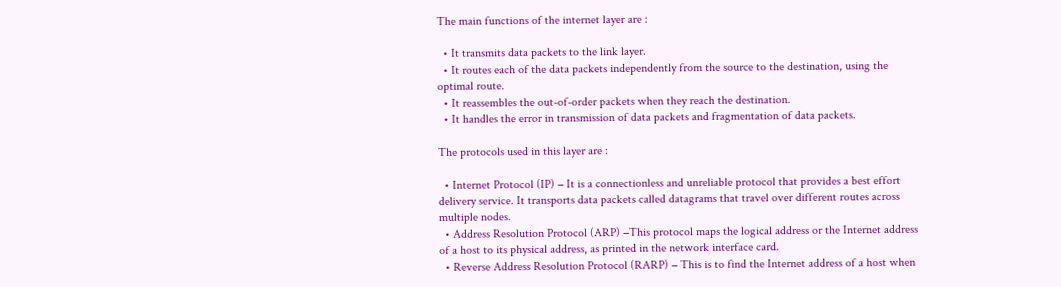The main functions of the internet layer are :

  • It transmits data packets to the link layer.
  • It routes each of the data packets independently from the source to the destination, using the optimal route.
  • It reassembles the out-of-order packets when they reach the destination.
  • It handles the error in transmission of data packets and fragmentation of data packets.

The protocols used in this layer are :

  • Internet Protocol (IP) − It is a connectionless and unreliable protocol that provides a best effort delivery service. It transports data packets called datagrams that travel over different routes across multiple nodes.
  • Address Resolution Protocol (ARP) −This protocol maps the logical address or the Internet address of a host to its physical address, as printed in the network interface card.
  • Reverse Address Resolution Protocol (RARP) − This is to find the Internet address of a host when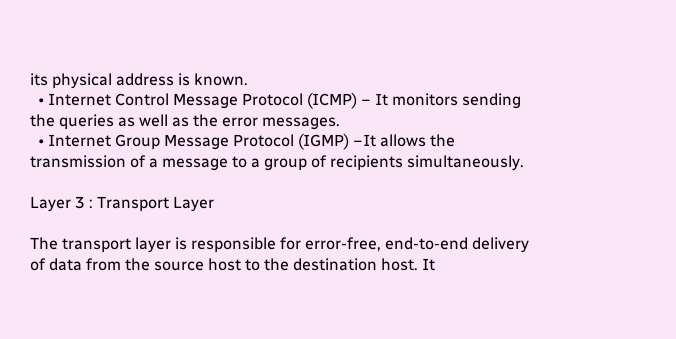its physical address is known.
  • Internet Control Message Protocol (ICMP) − It monitors sending the queries as well as the error messages.
  • Internet Group Message Protocol (IGMP) −It allows the transmission of a message to a group of recipients simultaneously.

Layer 3 : Transport Layer

The transport layer is responsible for error-free, end-to-end delivery of data from the source host to the destination host. It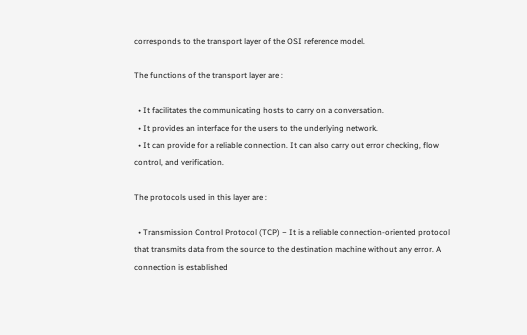corresponds to the transport layer of the OSI reference model.

The functions of the transport layer are :

  • It facilitates the communicating hosts to carry on a conversation.
  • It provides an interface for the users to the underlying network.
  • It can provide for a reliable connection. It can also carry out error checking, flow control, and verification.

The protocols used in this layer are :

  • Transmission Control Protocol (TCP) − It is a reliable connection-oriented protocol that transmits data from the source to the destination machine without any error. A connection is established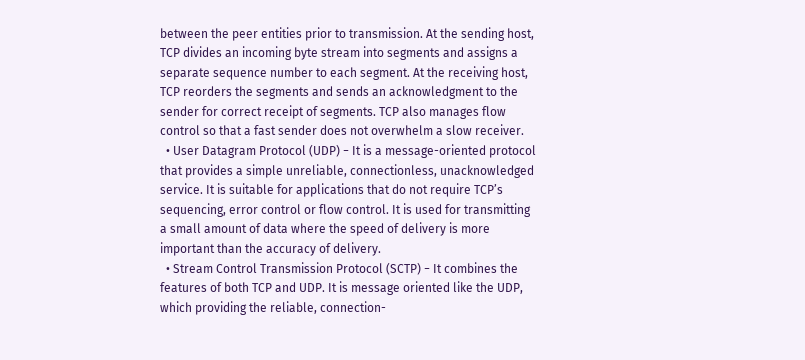between the peer entities prior to transmission. At the sending host, TCP divides an incoming byte stream into segments and assigns a separate sequence number to each segment. At the receiving host, TCP reorders the segments and sends an acknowledgment to the sender for correct receipt of segments. TCP also manages flow control so that a fast sender does not overwhelm a slow receiver.
  • User Datagram Protocol (UDP) − It is a message-oriented protocol that provides a simple unreliable, connectionless, unacknowledged service. It is suitable for applications that do not require TCP’s sequencing, error control or flow control. It is used for transmitting a small amount of data where the speed of delivery is more important than the accuracy of delivery.
  • Stream Control Transmission Protocol (SCTP) − It combines the features of both TCP and UDP. It is message oriented like the UDP, which providing the reliable, connection-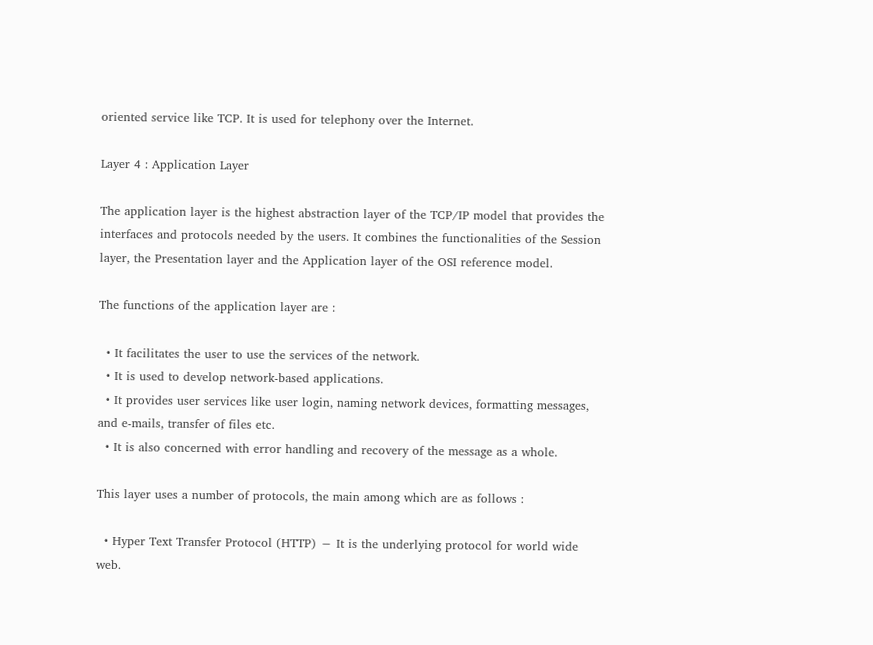oriented service like TCP. It is used for telephony over the Internet.

Layer 4 : Application Layer

The application layer is the highest abstraction layer of the TCP/IP model that provides the interfaces and protocols needed by the users. It combines the functionalities of the Session layer, the Presentation layer and the Application layer of the OSI reference model.

The functions of the application layer are :

  • It facilitates the user to use the services of the network.
  • It is used to develop network-based applications.
  • It provides user services like user login, naming network devices, formatting messages, and e-mails, transfer of files etc.
  • It is also concerned with error handling and recovery of the message as a whole.

This layer uses a number of protocols, the main among which are as follows :

  • Hyper Text Transfer Protocol (HTTP) − It is the underlying protocol for world wide web.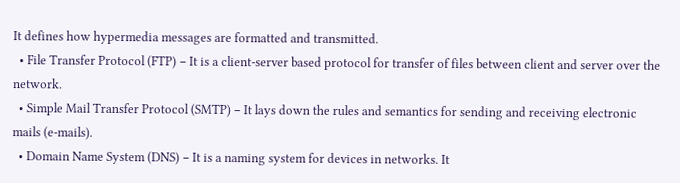It defines how hypermedia messages are formatted and transmitted.
  • File Transfer Protocol (FTP) − It is a client-server based protocol for transfer of files between client and server over the network.
  • Simple Mail Transfer Protocol (SMTP) − It lays down the rules and semantics for sending and receiving electronic mails (e-mails).
  • Domain Name System (DNS) − It is a naming system for devices in networks. It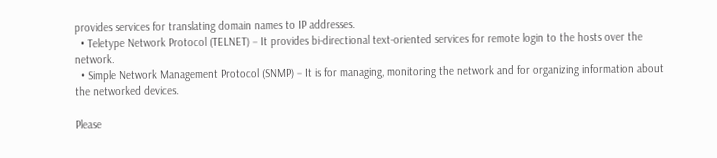provides services for translating domain names to IP addresses.
  • Teletype Network Protocol (TELNET) − It provides bi-directional text-oriented services for remote login to the hosts over the network.
  • Simple Network Management Protocol (SNMP) − It is for managing, monitoring the network and for organizing information about the networked devices.

Please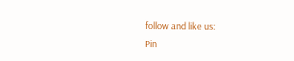follow and like us:
Pin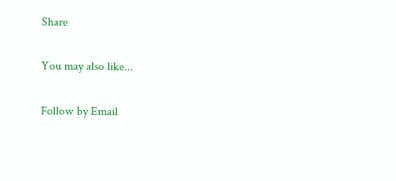Share

You may also like...

Follow by Email